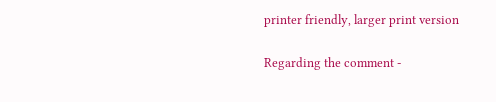printer friendly, larger print version

Regarding the comment -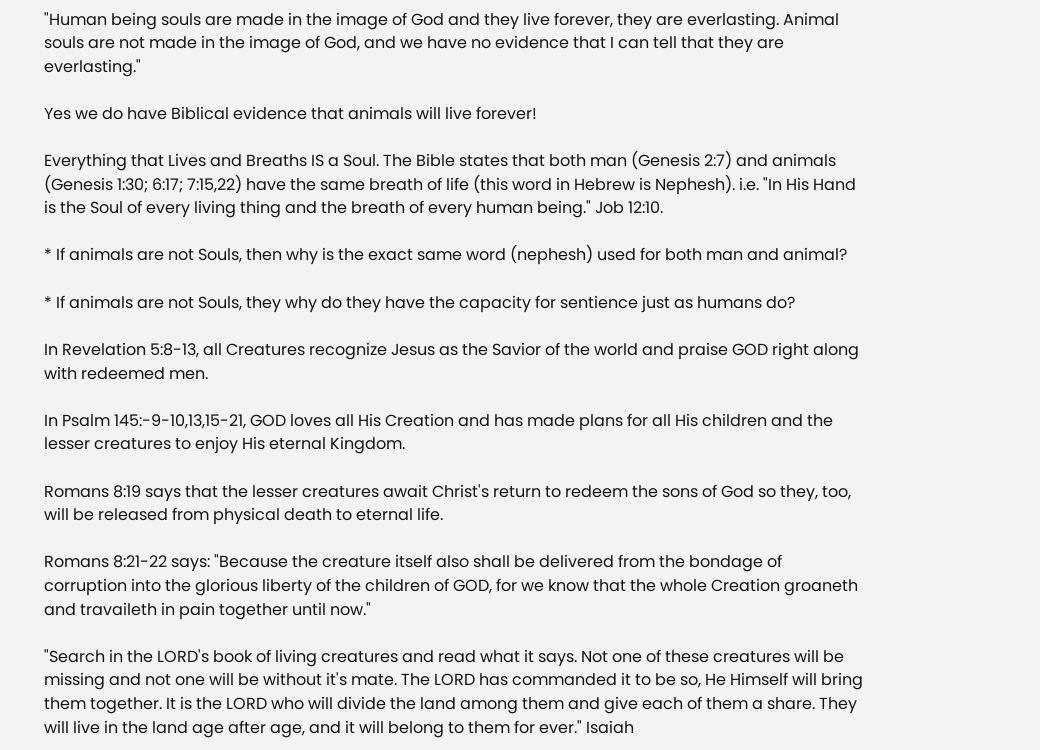"Human being souls are made in the image of God and they live forever, they are everlasting. Animal souls are not made in the image of God, and we have no evidence that I can tell that they are everlasting."

Yes we do have Biblical evidence that animals will live forever!

Everything that Lives and Breaths IS a Soul. The Bible states that both man (Genesis 2:7) and animals (Genesis 1:30; 6:17; 7:15,22) have the same breath of life (this word in Hebrew is Nephesh). i.e. "In His Hand is the Soul of every living thing and the breath of every human being." Job 12:10.

* If animals are not Souls, then why is the exact same word (nephesh) used for both man and animal?

* If animals are not Souls, they why do they have the capacity for sentience just as humans do?

In Revelation 5:8-13, all Creatures recognize Jesus as the Savior of the world and praise GOD right along with redeemed men.

In Psalm 145:-9-10,13,15-21, GOD loves all His Creation and has made plans for all His children and the lesser creatures to enjoy His eternal Kingdom.

Romans 8:19 says that the lesser creatures await Christ's return to redeem the sons of God so they, too, will be released from physical death to eternal life.

Romans 8:21-22 says: "Because the creature itself also shall be delivered from the bondage of corruption into the glorious liberty of the children of GOD, for we know that the whole Creation groaneth and travaileth in pain together until now."

"Search in the LORD's book of living creatures and read what it says. Not one of these creatures will be missing and not one will be without it's mate. The LORD has commanded it to be so, He Himself will bring them together. It is the LORD who will divide the land among them and give each of them a share. They will live in the land age after age, and it will belong to them for ever." Isaiah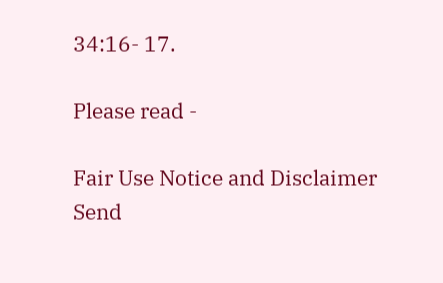34:16- 17.

Please read -

Fair Use Notice and Disclaimer
Send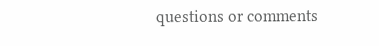questions or comments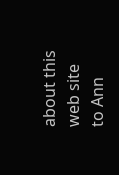about this web site to Ann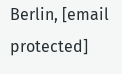Berlin, [email protected]